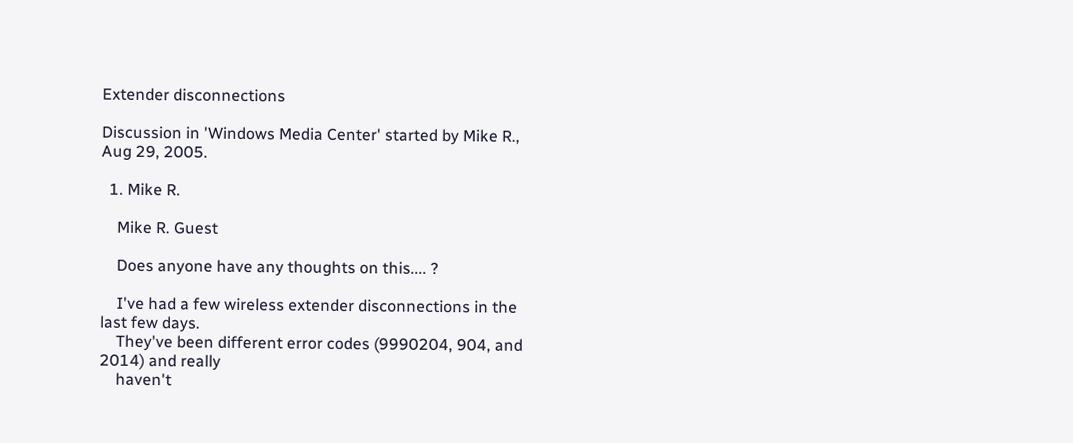Extender disconnections

Discussion in 'Windows Media Center' started by Mike R., Aug 29, 2005.

  1. Mike R.

    Mike R. Guest

    Does anyone have any thoughts on this.... ?

    I've had a few wireless extender disconnections in the last few days.
    They've been different error codes (9990204, 904, and 2014) and really
    haven't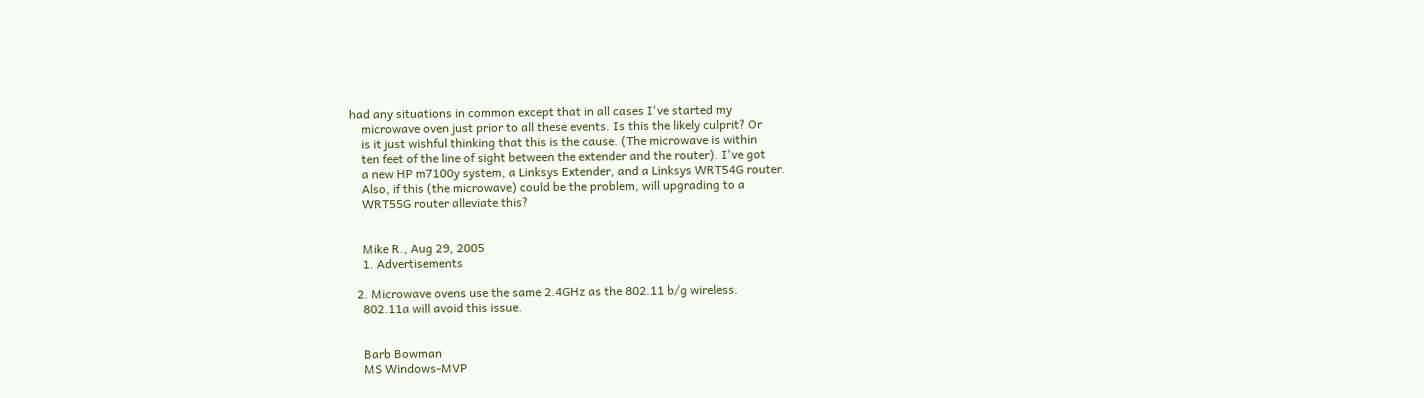had any situations in common except that in all cases I've started my
    microwave oven just prior to all these events. Is this the likely culprit? Or
    is it just wishful thinking that this is the cause. (The microwave is within
    ten feet of the line of sight between the extender and the router). I've got
    a new HP m7100y system, a Linksys Extender, and a Linksys WRT54G router.
    Also, if this (the microwave) could be the problem, will upgrading to a
    WRT55G router alleviate this?


    Mike R., Aug 29, 2005
    1. Advertisements

  2. Microwave ovens use the same 2.4GHz as the 802.11 b/g wireless.
    802.11a will avoid this issue.


    Barb Bowman
    MS Windows-MVP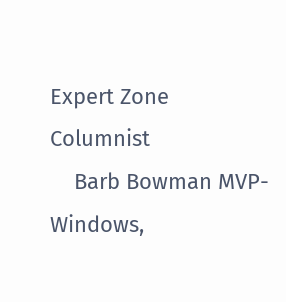Expert Zone Columnist
    Barb Bowman MVP-Windows,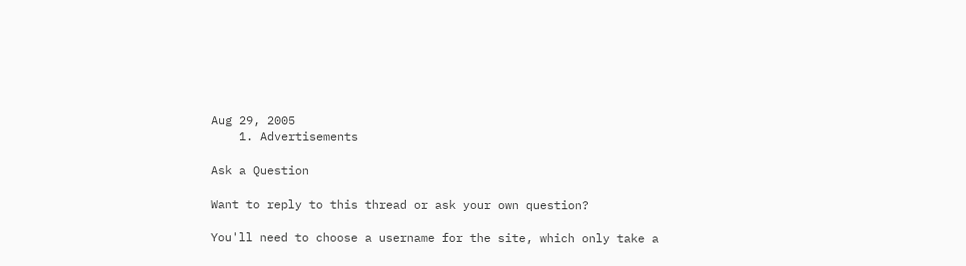Aug 29, 2005
    1. Advertisements

Ask a Question

Want to reply to this thread or ask your own question?

You'll need to choose a username for the site, which only take a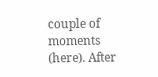couple of moments (here). After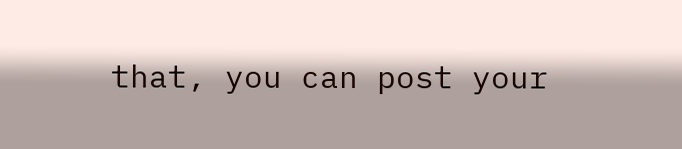that, you can post your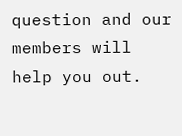question and our members will help you out.